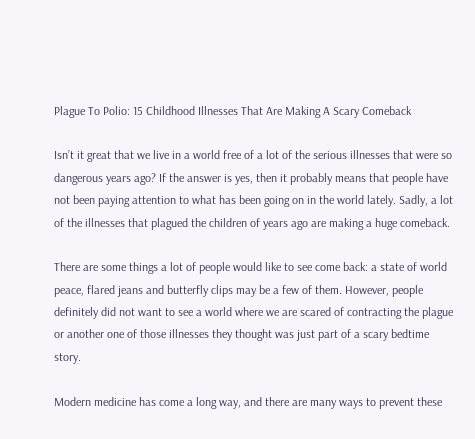Plague To Polio: 15 Childhood Illnesses That Are Making A Scary Comeback

Isn’t it great that we live in a world free of a lot of the serious illnesses that were so dangerous years ago? If the answer is yes, then it probably means that people have not been paying attention to what has been going on in the world lately. Sadly, a lot of the illnesses that plagued the children of years ago are making a huge comeback.

There are some things a lot of people would like to see come back: a state of world peace, flared jeans and butterfly clips may be a few of them. However, people definitely did not want to see a world where we are scared of contracting the plague or another one of those illnesses they thought was just part of a scary bedtime story.

Modern medicine has come a long way, and there are many ways to prevent these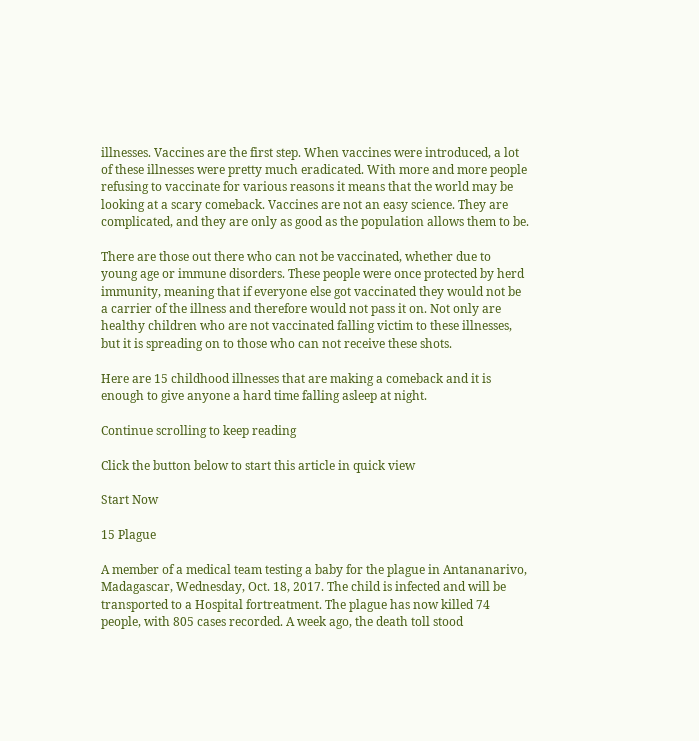illnesses. Vaccines are the first step. When vaccines were introduced, a lot of these illnesses were pretty much eradicated. With more and more people refusing to vaccinate for various reasons it means that the world may be looking at a scary comeback. Vaccines are not an easy science. They are complicated, and they are only as good as the population allows them to be.

There are those out there who can not be vaccinated, whether due to young age or immune disorders. These people were once protected by herd immunity, meaning that if everyone else got vaccinated they would not be a carrier of the illness and therefore would not pass it on. Not only are healthy children who are not vaccinated falling victim to these illnesses, but it is spreading on to those who can not receive these shots.

Here are 15 childhood illnesses that are making a comeback and it is enough to give anyone a hard time falling asleep at night.

Continue scrolling to keep reading

Click the button below to start this article in quick view

Start Now

15 Plague

A member of a medical team testing a baby for the plague in Antananarivo, Madagascar, Wednesday, Oct. 18, 2017. The child is infected and will be transported to a Hospital fortreatment. The plague has now killed 74 people, with 805 cases recorded. A week ago, the death toll stood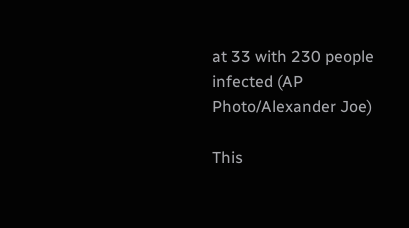at 33 with 230 people infected (AP Photo/Alexander Joe)

This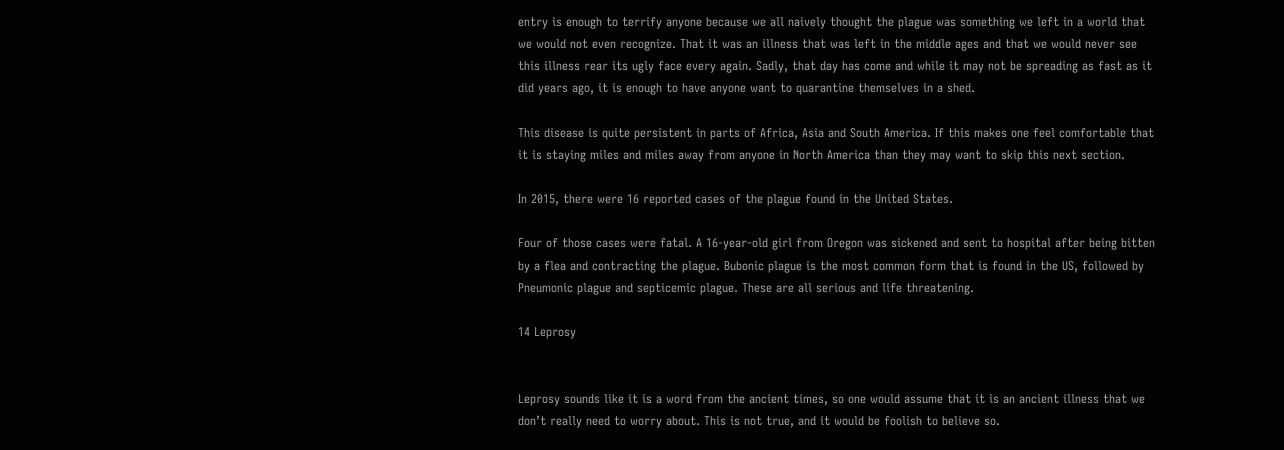entry is enough to terrify anyone because we all naively thought the plague was something we left in a world that we would not even recognize. That it was an illness that was left in the middle ages and that we would never see this illness rear its ugly face every again. Sadly, that day has come and while it may not be spreading as fast as it did years ago, it is enough to have anyone want to quarantine themselves in a shed.

This disease is quite persistent in parts of Africa, Asia and South America. If this makes one feel comfortable that it is staying miles and miles away from anyone in North America than they may want to skip this next section.

In 2015, there were 16 reported cases of the plague found in the United States.

Four of those cases were fatal. A 16-year-old girl from Oregon was sickened and sent to hospital after being bitten by a flea and contracting the plague. Bubonic plague is the most common form that is found in the US, followed by Pneumonic plague and septicemic plague. These are all serious and life threatening.

14 Leprosy


Leprosy sounds like it is a word from the ancient times, so one would assume that it is an ancient illness that we don’t really need to worry about. This is not true, and it would be foolish to believe so.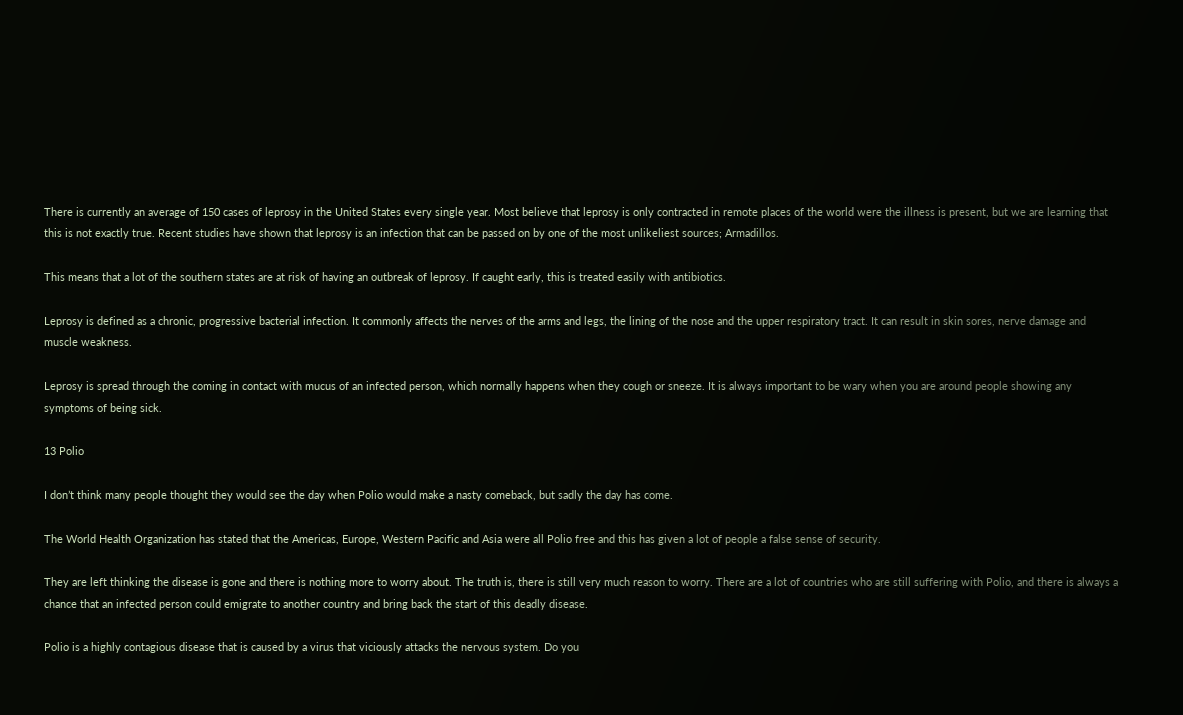There is currently an average of 150 cases of leprosy in the United States every single year. Most believe that leprosy is only contracted in remote places of the world were the illness is present, but we are learning that this is not exactly true. Recent studies have shown that leprosy is an infection that can be passed on by one of the most unlikeliest sources; Armadillos.

This means that a lot of the southern states are at risk of having an outbreak of leprosy. If caught early, this is treated easily with antibiotics.

Leprosy is defined as a chronic, progressive bacterial infection. It commonly affects the nerves of the arms and legs, the lining of the nose and the upper respiratory tract. It can result in skin sores, nerve damage and muscle weakness.

Leprosy is spread through the coming in contact with mucus of an infected person, which normally happens when they cough or sneeze. It is always important to be wary when you are around people showing any symptoms of being sick.

13 Polio

I don’t think many people thought they would see the day when Polio would make a nasty comeback, but sadly the day has come.

The World Health Organization has stated that the Americas, Europe, Western Pacific and Asia were all Polio free and this has given a lot of people a false sense of security.

They are left thinking the disease is gone and there is nothing more to worry about. The truth is, there is still very much reason to worry. There are a lot of countries who are still suffering with Polio, and there is always a chance that an infected person could emigrate to another country and bring back the start of this deadly disease.

Polio is a highly contagious disease that is caused by a virus that viciously attacks the nervous system. Do you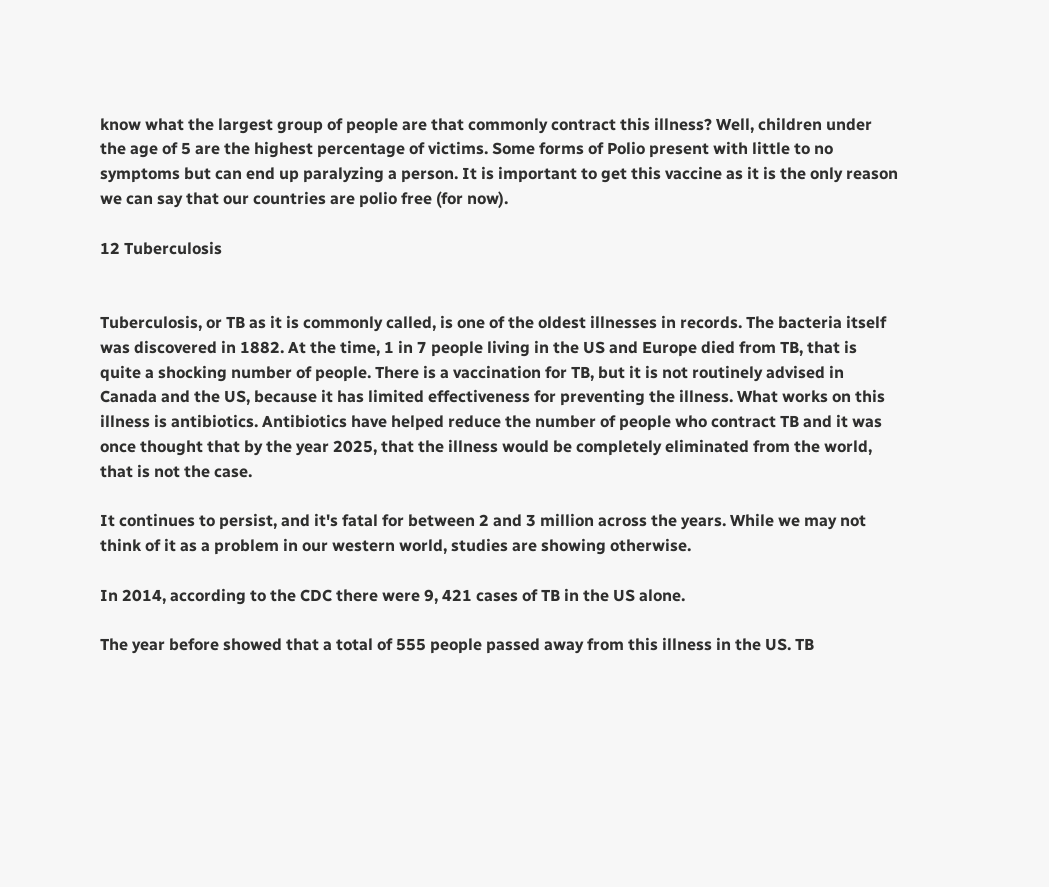know what the largest group of people are that commonly contract this illness? Well, children under the age of 5 are the highest percentage of victims. Some forms of Polio present with little to no symptoms but can end up paralyzing a person. It is important to get this vaccine as it is the only reason we can say that our countries are polio free (for now).

12 Tuberculosis


Tuberculosis, or TB as it is commonly called, is one of the oldest illnesses in records. The bacteria itself was discovered in 1882. At the time, 1 in 7 people living in the US and Europe died from TB, that is quite a shocking number of people. There is a vaccination for TB, but it is not routinely advised in Canada and the US, because it has limited effectiveness for preventing the illness. What works on this illness is antibiotics. Antibiotics have helped reduce the number of people who contract TB and it was once thought that by the year 2025, that the illness would be completely eliminated from the world, that is not the case.

It continues to persist, and it's fatal for between 2 and 3 million across the years. While we may not think of it as a problem in our western world, studies are showing otherwise.

In 2014, according to the CDC there were 9, 421 cases of TB in the US alone.

The year before showed that a total of 555 people passed away from this illness in the US. TB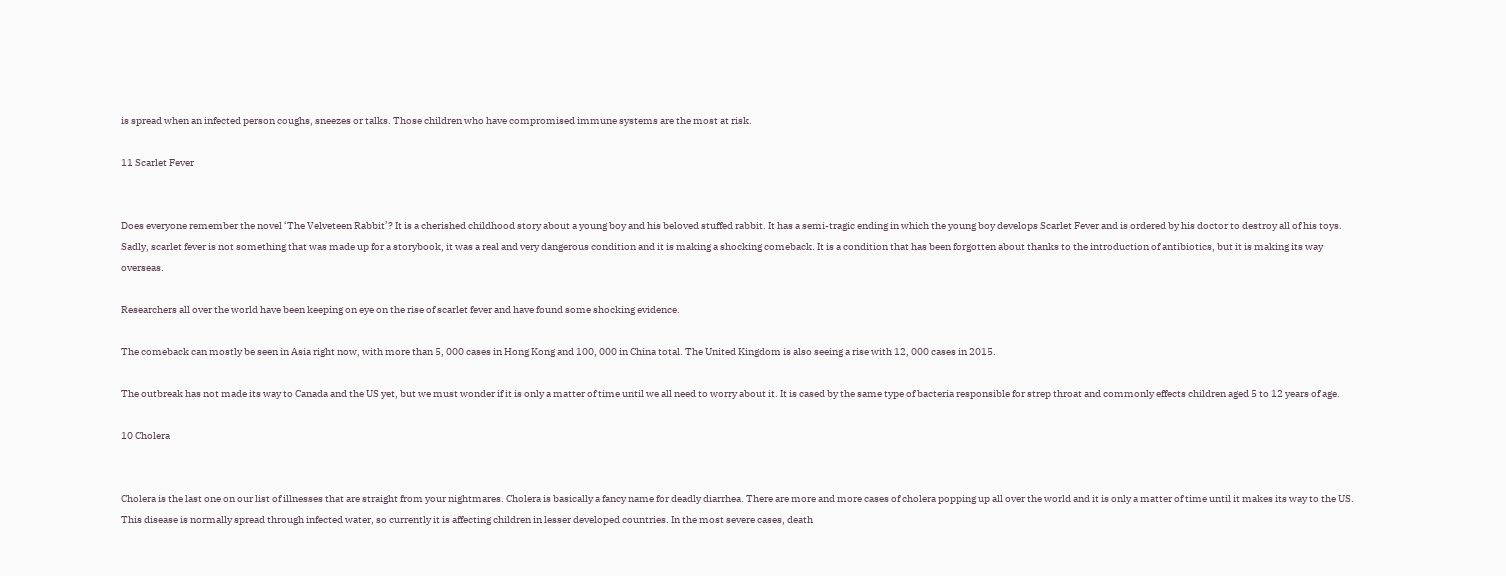is spread when an infected person coughs, sneezes or talks. Those children who have compromised immune systems are the most at risk.

11 Scarlet Fever


Does everyone remember the novel ‘The Velveteen Rabbit’? It is a cherished childhood story about a young boy and his beloved stuffed rabbit. It has a semi-tragic ending in which the young boy develops Scarlet Fever and is ordered by his doctor to destroy all of his toys. Sadly, scarlet fever is not something that was made up for a storybook, it was a real and very dangerous condition and it is making a shocking comeback. It is a condition that has been forgotten about thanks to the introduction of antibiotics, but it is making its way overseas.

Researchers all over the world have been keeping on eye on the rise of scarlet fever and have found some shocking evidence.

The comeback can mostly be seen in Asia right now, with more than 5, 000 cases in Hong Kong and 100, 000 in China total. The United Kingdom is also seeing a rise with 12, 000 cases in 2015.

The outbreak has not made its way to Canada and the US yet, but we must wonder if it is only a matter of time until we all need to worry about it. It is cased by the same type of bacteria responsible for strep throat and commonly effects children aged 5 to 12 years of age.

10 Cholera


Cholera is the last one on our list of illnesses that are straight from your nightmares. Cholera is basically a fancy name for deadly diarrhea. There are more and more cases of cholera popping up all over the world and it is only a matter of time until it makes its way to the US. This disease is normally spread through infected water, so currently it is affecting children in lesser developed countries. In the most severe cases, death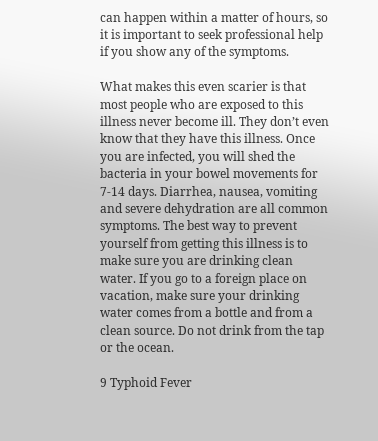can happen within a matter of hours, so it is important to seek professional help if you show any of the symptoms.

What makes this even scarier is that most people who are exposed to this illness never become ill. They don’t even know that they have this illness. Once you are infected, you will shed the bacteria in your bowel movements for 7-14 days. Diarrhea, nausea, vomiting and severe dehydration are all common symptoms. The best way to prevent yourself from getting this illness is to make sure you are drinking clean water. If you go to a foreign place on vacation, make sure your drinking water comes from a bottle and from a clean source. Do not drink from the tap or the ocean.

9 Typhoid Fever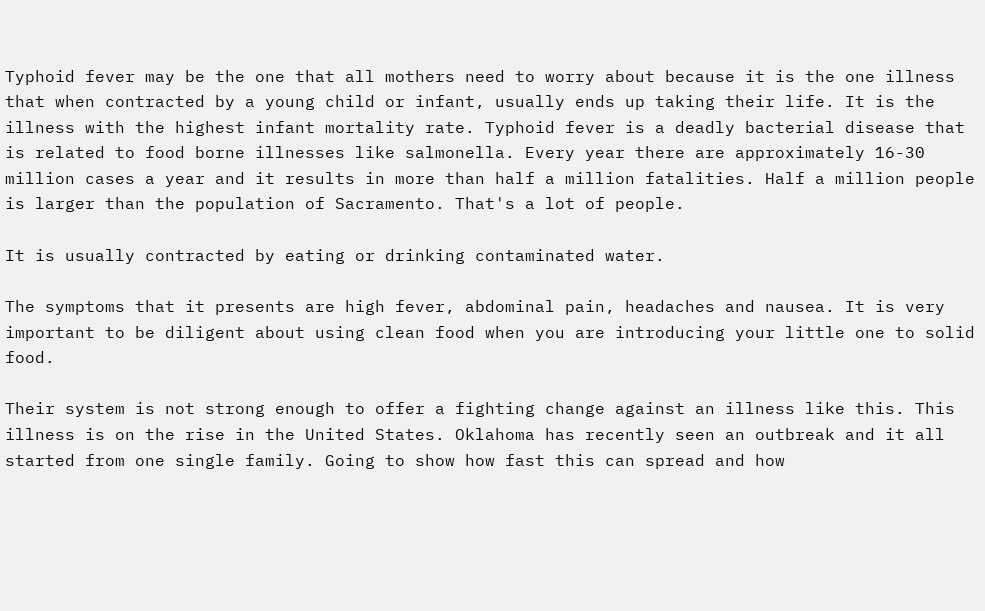Typhoid fever may be the one that all mothers need to worry about because it is the one illness that when contracted by a young child or infant, usually ends up taking their life. It is the illness with the highest infant mortality rate. Typhoid fever is a deadly bacterial disease that is related to food borne illnesses like salmonella. Every year there are approximately 16-30 million cases a year and it results in more than half a million fatalities. Half a million people is larger than the population of Sacramento. That's a lot of people.

It is usually contracted by eating or drinking contaminated water.

The symptoms that it presents are high fever, abdominal pain, headaches and nausea. It is very important to be diligent about using clean food when you are introducing your little one to solid food.

Their system is not strong enough to offer a fighting change against an illness like this. This illness is on the rise in the United States. Oklahoma has recently seen an outbreak and it all started from one single family. Going to show how fast this can spread and how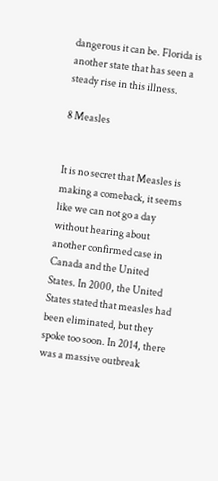dangerous it can be. Florida is another state that has seen a steady rise in this illness.

8 Measles


It is no secret that Measles is making a comeback, it seems like we can not go a day without hearing about another confirmed case in Canada and the United States. In 2000, the United States stated that measles had been eliminated, but they spoke too soon. In 2014, there was a massive outbreak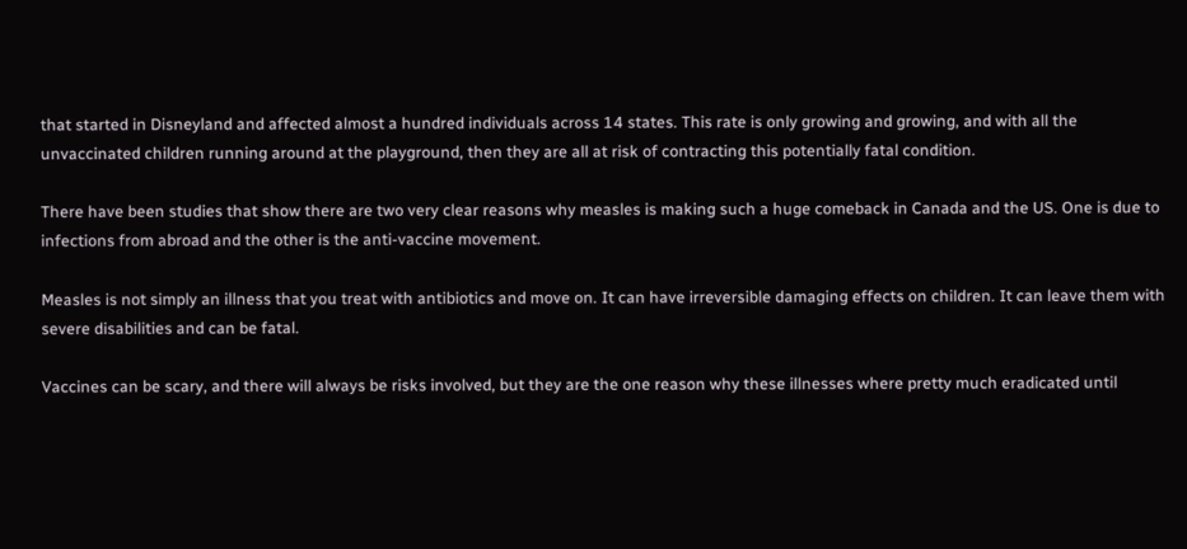that started in Disneyland and affected almost a hundred individuals across 14 states. This rate is only growing and growing, and with all the unvaccinated children running around at the playground, then they are all at risk of contracting this potentially fatal condition.

There have been studies that show there are two very clear reasons why measles is making such a huge comeback in Canada and the US. One is due to infections from abroad and the other is the anti-vaccine movement.

Measles is not simply an illness that you treat with antibiotics and move on. It can have irreversible damaging effects on children. It can leave them with severe disabilities and can be fatal.

Vaccines can be scary, and there will always be risks involved, but they are the one reason why these illnesses where pretty much eradicated until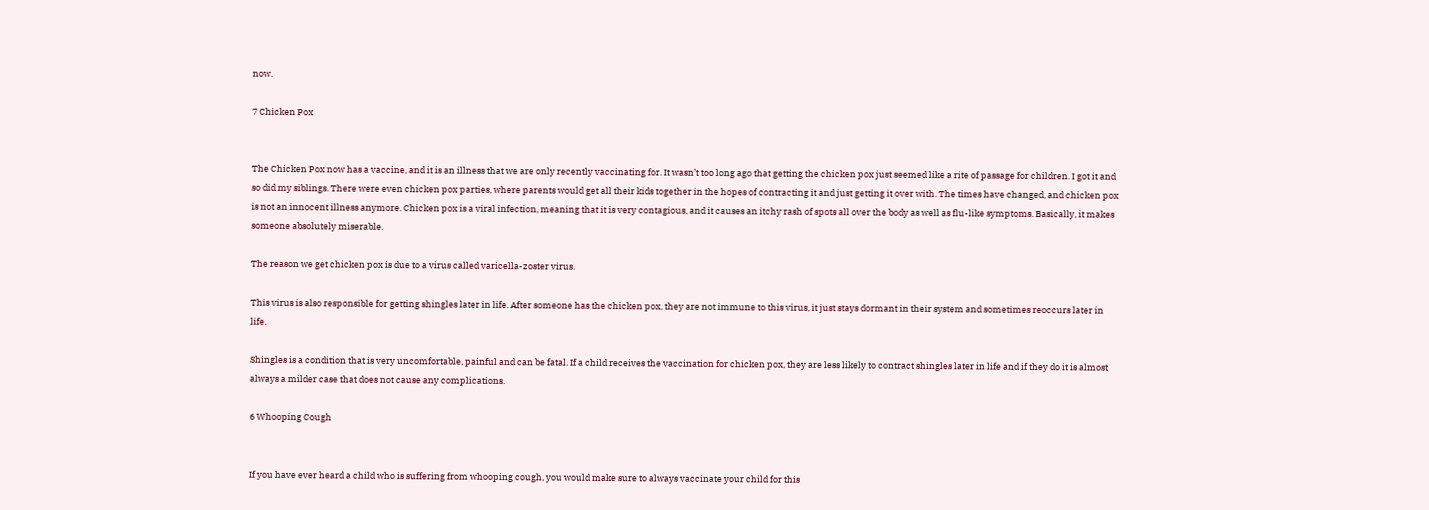now.

7 Chicken Pox


The Chicken Pox now has a vaccine, and it is an illness that we are only recently vaccinating for. It wasn’t too long ago that getting the chicken pox just seemed like a rite of passage for children. I got it and so did my siblings. There were even chicken pox parties, where parents would get all their kids together in the hopes of contracting it and just getting it over with. The times have changed, and chicken pox is not an innocent illness anymore. Chicken pox is a viral infection, meaning that it is very contagious, and it causes an itchy rash of spots all over the body as well as flu-like symptoms. Basically, it makes someone absolutely miserable.

The reason we get chicken pox is due to a virus called varicella-zoster virus.

This virus is also responsible for getting shingles later in life. After someone has the chicken pox, they are not immune to this virus, it just stays dormant in their system and sometimes reoccurs later in life.

Shingles is a condition that is very uncomfortable, painful and can be fatal. If a child receives the vaccination for chicken pox, they are less likely to contract shingles later in life and if they do it is almost always a milder case that does not cause any complications.

6 Whooping Cough


If you have ever heard a child who is suffering from whooping cough, you would make sure to always vaccinate your child for this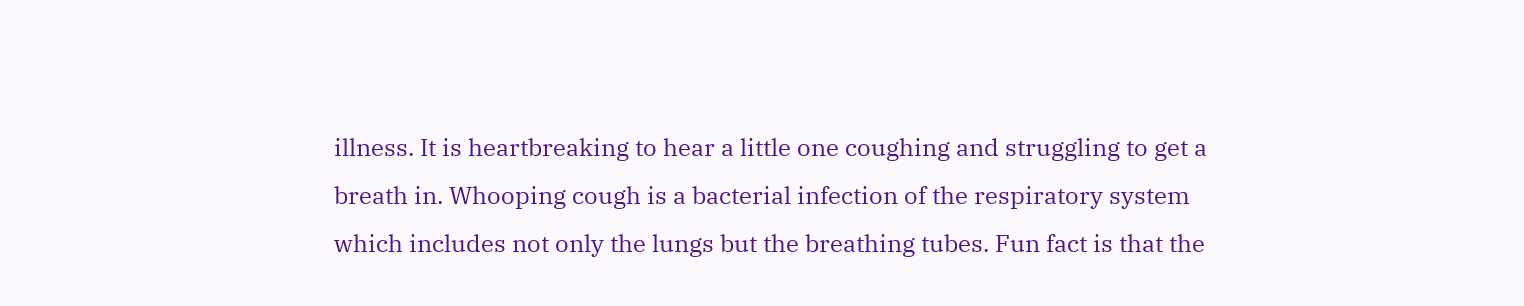illness. It is heartbreaking to hear a little one coughing and struggling to get a breath in. Whooping cough is a bacterial infection of the respiratory system which includes not only the lungs but the breathing tubes. Fun fact is that the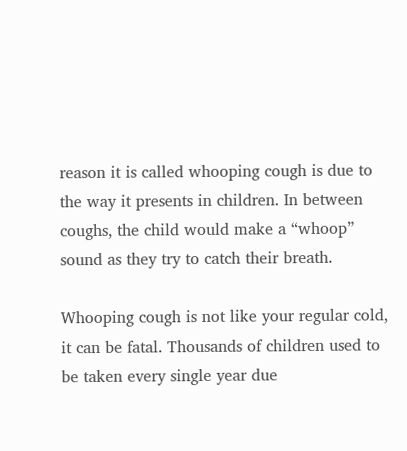reason it is called whooping cough is due to the way it presents in children. In between coughs, the child would make a “whoop” sound as they try to catch their breath.

Whooping cough is not like your regular cold, it can be fatal. Thousands of children used to be taken every single year due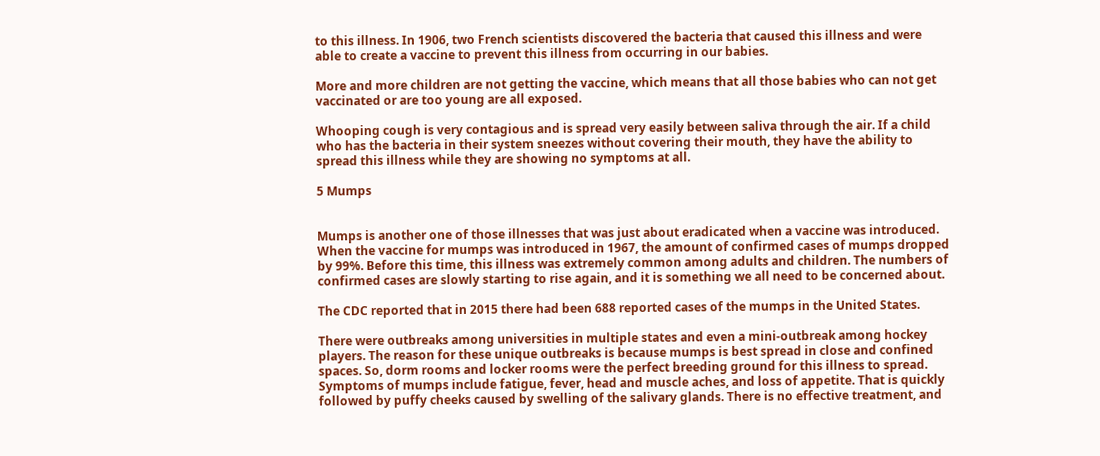to this illness. In 1906, two French scientists discovered the bacteria that caused this illness and were able to create a vaccine to prevent this illness from occurring in our babies.

More and more children are not getting the vaccine, which means that all those babies who can not get vaccinated or are too young are all exposed.

Whooping cough is very contagious and is spread very easily between saliva through the air. If a child who has the bacteria in their system sneezes without covering their mouth, they have the ability to spread this illness while they are showing no symptoms at all.

5 Mumps


Mumps is another one of those illnesses that was just about eradicated when a vaccine was introduced. When the vaccine for mumps was introduced in 1967, the amount of confirmed cases of mumps dropped by 99%. Before this time, this illness was extremely common among adults and children. The numbers of confirmed cases are slowly starting to rise again, and it is something we all need to be concerned about.

The CDC reported that in 2015 there had been 688 reported cases of the mumps in the United States.

There were outbreaks among universities in multiple states and even a mini-outbreak among hockey players. The reason for these unique outbreaks is because mumps is best spread in close and confined spaces. So, dorm rooms and locker rooms were the perfect breeding ground for this illness to spread. Symptoms of mumps include fatigue, fever, head and muscle aches, and loss of appetite. That is quickly followed by puffy cheeks caused by swelling of the salivary glands. There is no effective treatment, and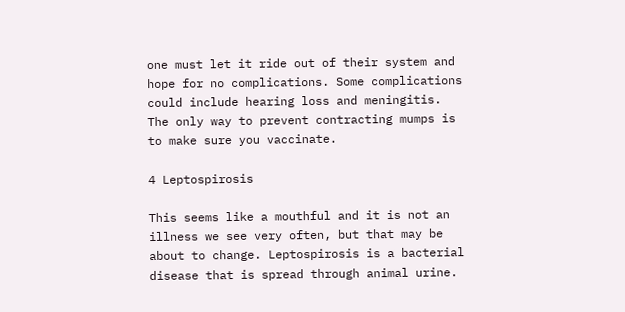one must let it ride out of their system and hope for no complications. Some complications could include hearing loss and meningitis. The only way to prevent contracting mumps is to make sure you vaccinate.

4 Leptospirosis

This seems like a mouthful and it is not an illness we see very often, but that may be about to change. Leptospirosis is a bacterial disease that is spread through animal urine.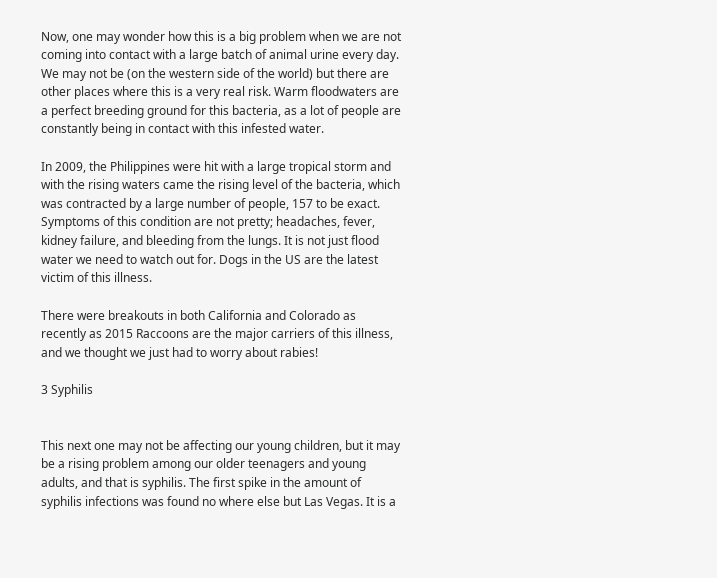Now, one may wonder how this is a big problem when we are not coming into contact with a large batch of animal urine every day. We may not be (on the western side of the world) but there are other places where this is a very real risk. Warm floodwaters are a perfect breeding ground for this bacteria, as a lot of people are constantly being in contact with this infested water.

In 2009, the Philippines were hit with a large tropical storm and with the rising waters came the rising level of the bacteria, which was contracted by a large number of people, 157 to be exact. Symptoms of this condition are not pretty; headaches, fever, kidney failure, and bleeding from the lungs. It is not just flood water we need to watch out for. Dogs in the US are the latest victim of this illness.

There were breakouts in both California and Colorado as recently as 2015 Raccoons are the major carriers of this illness, and we thought we just had to worry about rabies!

3 Syphilis


This next one may not be affecting our young children, but it may be a rising problem among our older teenagers and young adults, and that is syphilis. The first spike in the amount of syphilis infections was found no where else but Las Vegas. It is a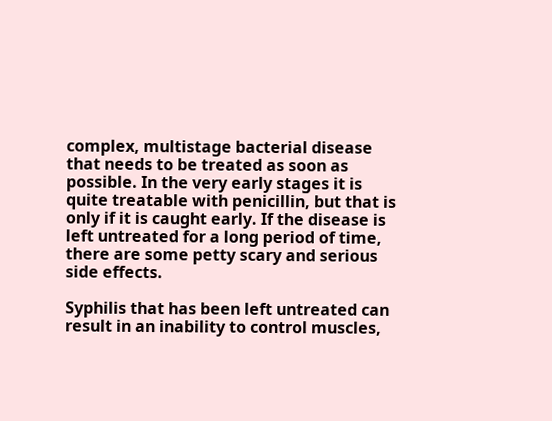complex, multistage bacterial disease that needs to be treated as soon as possible. In the very early stages it is quite treatable with penicillin, but that is only if it is caught early. If the disease is left untreated for a long period of time, there are some petty scary and serious side effects.

Syphilis that has been left untreated can result in an inability to control muscles,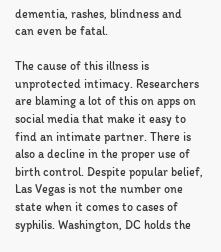dementia, rashes, blindness and can even be fatal.

The cause of this illness is unprotected intimacy. Researchers are blaming a lot of this on apps on social media that make it easy to find an intimate partner. There is also a decline in the proper use of birth control. Despite popular belief, Las Vegas is not the number one state when it comes to cases of syphilis. Washington, DC holds the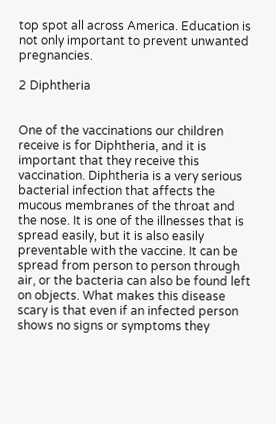top spot all across America. Education is not only important to prevent unwanted pregnancies.

2 Diphtheria


One of the vaccinations our children receive is for Diphtheria, and it is important that they receive this vaccination. Diphtheria is a very serious bacterial infection that affects the mucous membranes of the throat and the nose. It is one of the illnesses that is spread easily, but it is also easily preventable with the vaccine. It can be spread from person to person through air, or the bacteria can also be found left on objects. What makes this disease scary is that even if an infected person shows no signs or symptoms they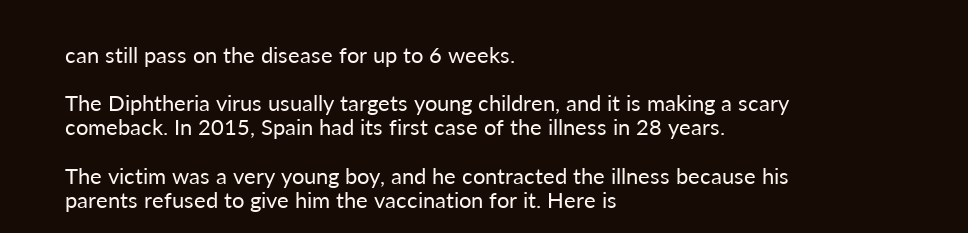can still pass on the disease for up to 6 weeks.

The Diphtheria virus usually targets young children, and it is making a scary comeback. In 2015, Spain had its first case of the illness in 28 years.

The victim was a very young boy, and he contracted the illness because his parents refused to give him the vaccination for it. Here is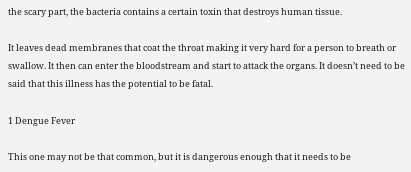the scary part, the bacteria contains a certain toxin that destroys human tissue.

It leaves dead membranes that coat the throat making it very hard for a person to breath or swallow. It then can enter the bloodstream and start to attack the organs. It doesn’t need to be said that this illness has the potential to be fatal.

1 Dengue Fever

This one may not be that common, but it is dangerous enough that it needs to be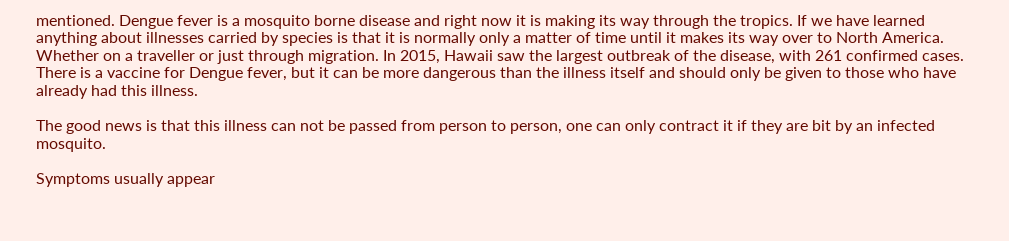mentioned. Dengue fever is a mosquito borne disease and right now it is making its way through the tropics. If we have learned anything about illnesses carried by species is that it is normally only a matter of time until it makes its way over to North America. Whether on a traveller or just through migration. In 2015, Hawaii saw the largest outbreak of the disease, with 261 confirmed cases. There is a vaccine for Dengue fever, but it can be more dangerous than the illness itself and should only be given to those who have already had this illness.

The good news is that this illness can not be passed from person to person, one can only contract it if they are bit by an infected mosquito.

Symptoms usually appear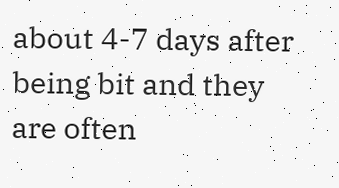about 4-7 days after being bit and they are often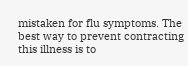mistaken for flu symptoms. The best way to prevent contracting this illness is to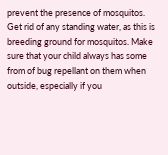prevent the presence of mosquitos. Get rid of any standing water, as this is breeding ground for mosquitos. Make sure that your child always has some from of bug repellant on them when outside, especially if you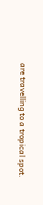are travelling to a tropical spot.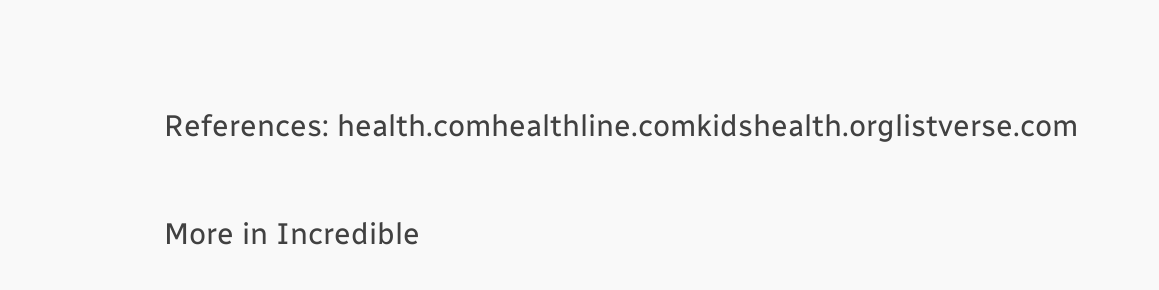References: health.comhealthline.comkidshealth.orglistverse.com

More in Incredible